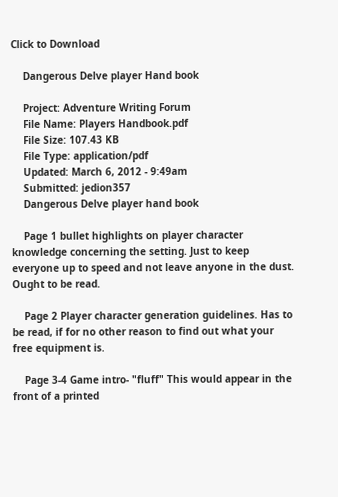Click to Download

    Dangerous Delve player Hand book

    Project: Adventure Writing Forum
    File Name: Players Handbook.pdf
    File Size: 107.43 KB
    File Type: application/pdf
    Updated: March 6, 2012 - 9:49am
    Submitted: jedion357
    Dangerous Delve player hand book

    Page 1 bullet highlights on player character knowledge concerning the setting. Just to keep everyone up to speed and not leave anyone in the dust. Ought to be read.

    Page 2 Player character generation guidelines. Has to be read, if for no other reason to find out what your free equipment is.

    Page 3-4 Game intro- "fluff" This would appear in the front of a printed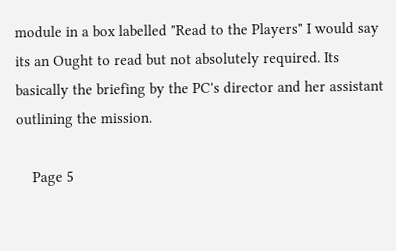module in a box labelled "Read to the Players" I would say its an Ought to read but not absolutely required. Its basically the briefing by the PC's director and her assistant outlining the mission.

    Page 5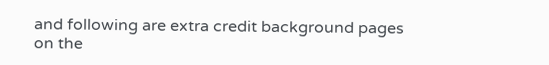and following are extra credit background pages on the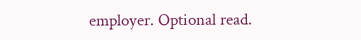employer. Optional read.